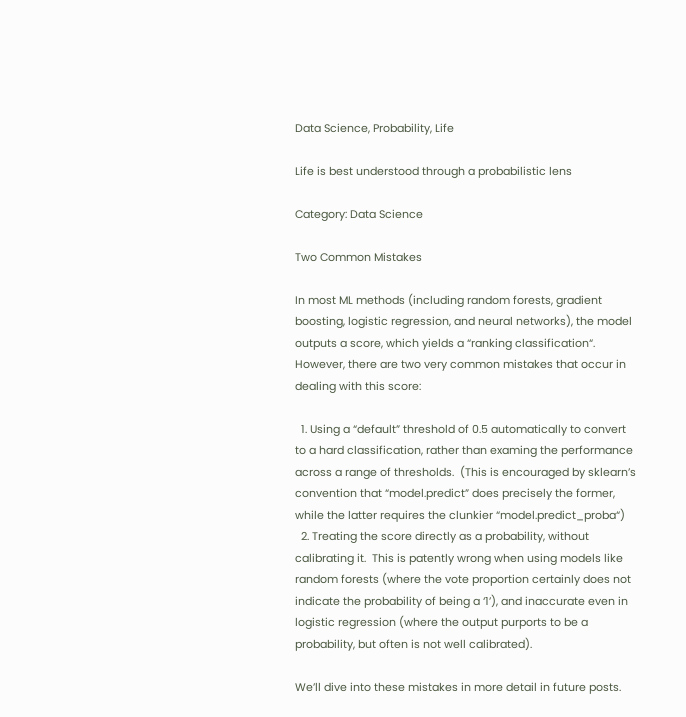Data Science, Probability, Life

Life is best understood through a probabilistic lens

Category: Data Science

Two Common Mistakes

In most ML methods (including random forests, gradient boosting, logistic regression, and neural networks), the model outputs a score, which yields a “ranking classification“.  However, there are two very common mistakes that occur in dealing with this score:

  1. Using a “default” threshold of 0.5 automatically to convert to a hard classification, rather than examing the performance across a range of thresholds.  (This is encouraged by sklearn’s convention that “model.predict” does precisely the former, while the latter requires the clunkier “model.predict_proba“)
  2. Treating the score directly as a probability, without calibrating it.  This is patently wrong when using models like random forests (where the vote proportion certainly does not indicate the probability of being a ‘1’), and inaccurate even in logistic regression (where the output purports to be a probability, but often is not well calibrated).

We’ll dive into these mistakes in more detail in future posts.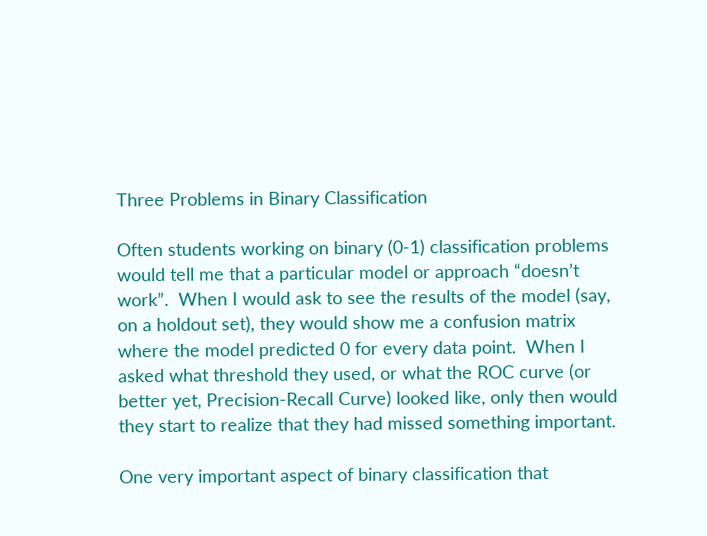Three Problems in Binary Classification

Often students working on binary (0-1) classification problems would tell me that a particular model or approach “doesn’t work”.  When I would ask to see the results of the model (say, on a holdout set), they would show me a confusion matrix where the model predicted 0 for every data point.  When I asked what threshold they used, or what the ROC curve (or better yet, Precision-Recall Curve) looked like, only then would they start to realize that they had missed something important.

One very important aspect of binary classification that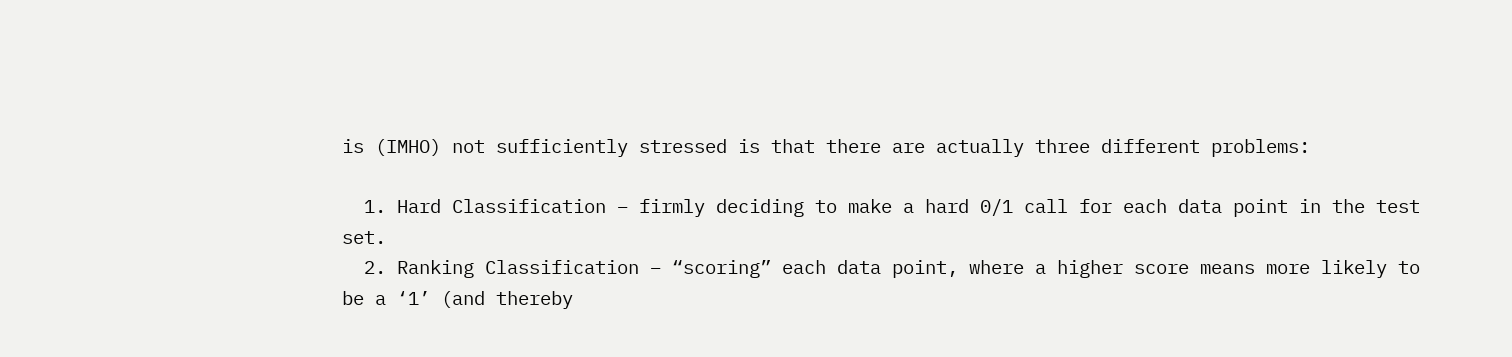is (IMHO) not sufficiently stressed is that there are actually three different problems:

  1. Hard Classification – firmly deciding to make a hard 0/1 call for each data point in the test set.
  2. Ranking Classification – “scoring” each data point, where a higher score means more likely to be a ‘1’ (and thereby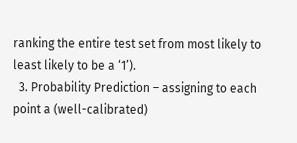ranking the entire test set from most likely to least likely to be a ‘1’).
  3. Probability Prediction – assigning to each point a (well-calibrated)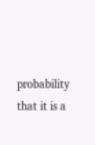probability that it is a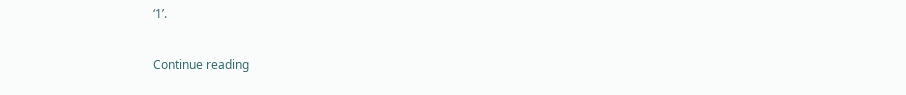‘1’.

Continue reading